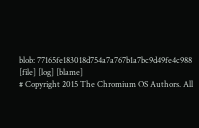blob: 77165fe183018d754a7a767b1a7bc9d49fe4c988 [file] [log] [blame]
# Copyright 2015 The Chromium OS Authors. All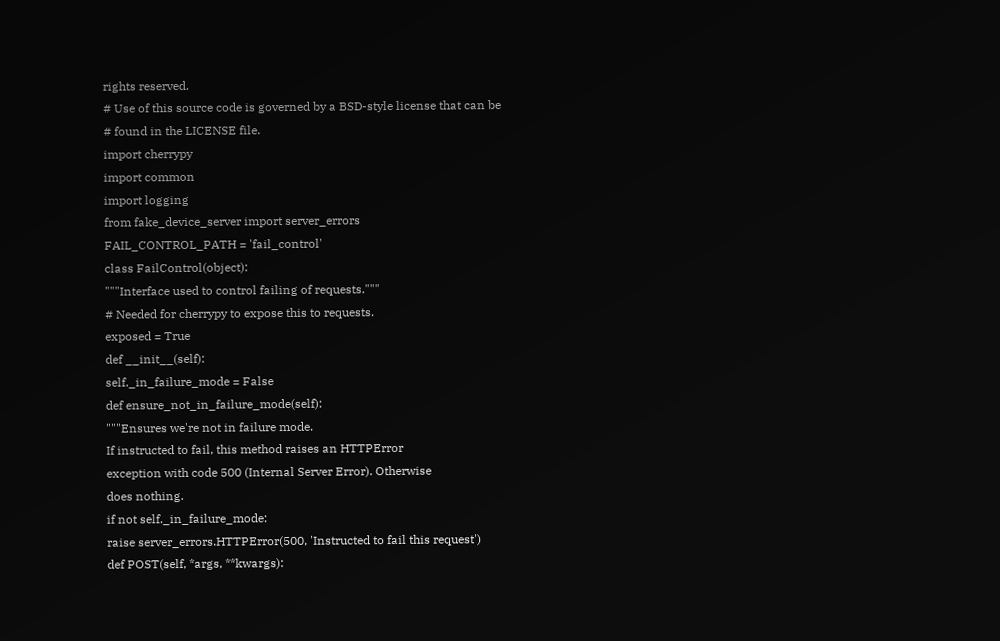rights reserved.
# Use of this source code is governed by a BSD-style license that can be
# found in the LICENSE file.
import cherrypy
import common
import logging
from fake_device_server import server_errors
FAIL_CONTROL_PATH = 'fail_control'
class FailControl(object):
"""Interface used to control failing of requests."""
# Needed for cherrypy to expose this to requests.
exposed = True
def __init__(self):
self._in_failure_mode = False
def ensure_not_in_failure_mode(self):
"""Ensures we're not in failure mode.
If instructed to fail, this method raises an HTTPError
exception with code 500 (Internal Server Error). Otherwise
does nothing.
if not self._in_failure_mode:
raise server_errors.HTTPError(500, 'Instructed to fail this request')
def POST(self, *args, **kwargs):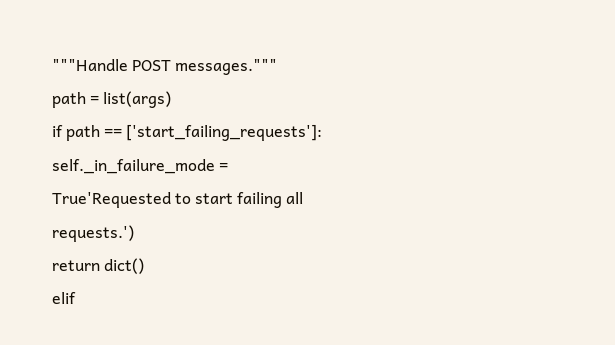"""Handle POST messages."""
path = list(args)
if path == ['start_failing_requests']:
self._in_failure_mode = True'Requested to start failing all requests.')
return dict()
elif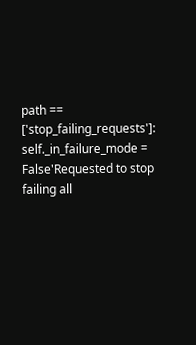path == ['stop_failing_requests']:
self._in_failure_mode = False'Requested to stop failing all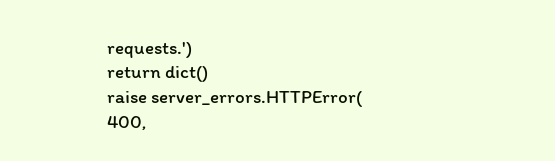requests.')
return dict()
raise server_errors.HTTPError(
400,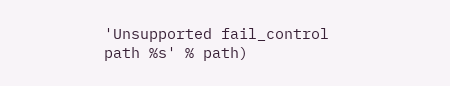'Unsupported fail_control path %s' % path)